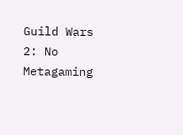Guild Wars 2: No Metagaming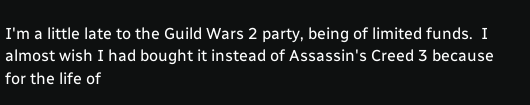I'm a little late to the Guild Wars 2 party, being of limited funds.  I almost wish I had bought it instead of Assassin's Creed 3 because for the life of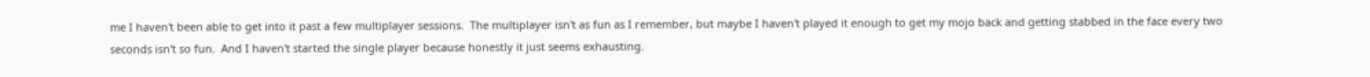me I haven't been able to get into it past a few multiplayer sessions.  The multiplayer isn't as fun as I remember, but maybe I haven't played it enough to get my mojo back and getting stabbed in the face every two seconds isn't so fun.  And I haven't started the single player because honestly it just seems exhausting.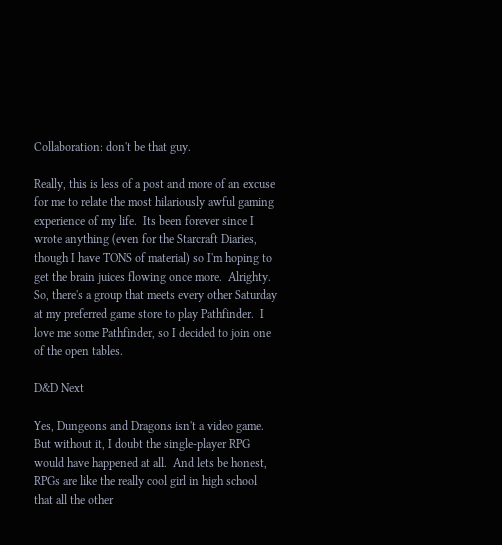Collaboration: don't be that guy.

Really, this is less of a post and more of an excuse for me to relate the most hilariously awful gaming experience of my life.  Its been forever since I wrote anything (even for the Starcraft Diaries, though I have TONS of material) so I'm hoping to get the brain juices flowing once more.  Alrighty.  So, there's a group that meets every other Saturday at my preferred game store to play Pathfinder.  I love me some Pathfinder, so I decided to join one of the open tables.

D&D Next

Yes, Dungeons and Dragons isn't a video game.  But without it, I doubt the single-player RPG would have happened at all.  And lets be honest, RPGs are like the really cool girl in high school that all the other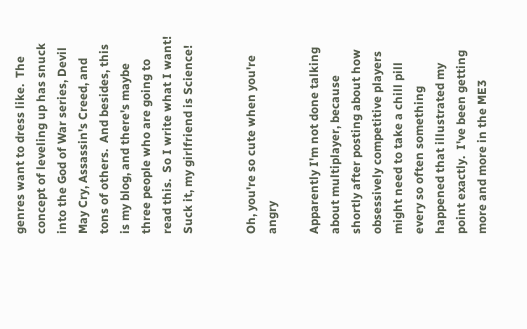genres want to dress like.  The concept of leveling up has snuck into the God of War series, Devil May Cry, Assassin's Creed, and tons of others.  And besides, this is my blog, and there's maybe three people who are going to read this.  So I write what I want!  Suck it, my girlfriend is Science!


Oh, you're so cute when you're angry

Apparently I'm not done talking about multiplayer, because shortly after posting about how obsessively competitive players might need to take a chill pill every so often something happened that illustrated my point exactly.  I've been getting more and more in the ME3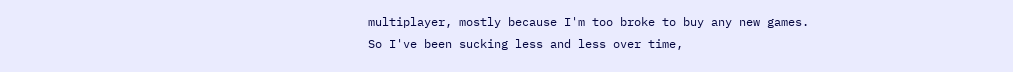multiplayer, mostly because I'm too broke to buy any new games.  So I've been sucking less and less over time,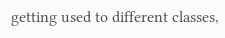getting used to different classes,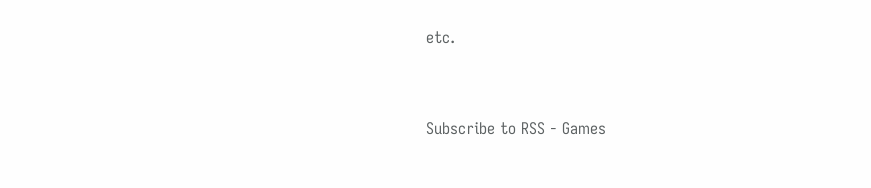etc.


Subscribe to RSS - Games